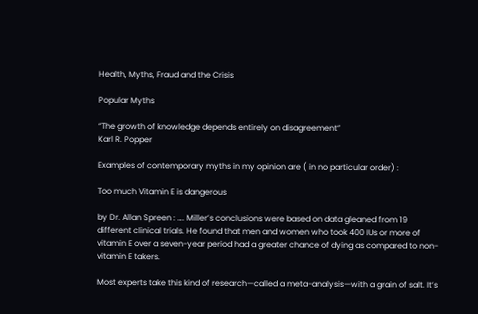Health, Myths, Fraud and the Crisis

Popular Myths

“The growth of knowledge depends entirely on disagreement”
Karl R. Popper

Examples of contemporary myths in my opinion are ( in no particular order) :

Too much Vitamin E is dangerous

by Dr. Allan Spreen : …. Miller’s conclusions were based on data gleaned from 19 different clinical trials. He found that men and women who took 400 IUs or more of vitamin E over a seven-year period had a greater chance of dying as compared to non-vitamin E takers.

Most experts take this kind of research—called a meta-analysis—with a grain of salt. It’s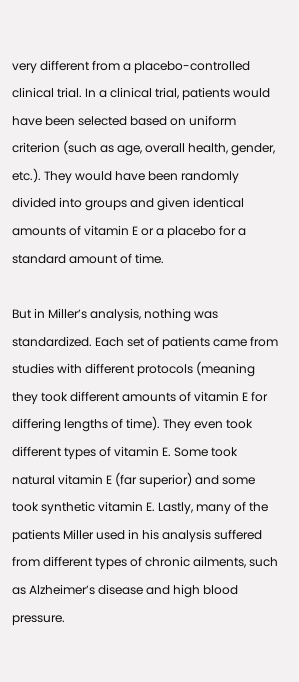very different from a placebo-controlled clinical trial. In a clinical trial, patients would have been selected based on uniform criterion (such as age, overall health, gender, etc.). They would have been randomly divided into groups and given identical amounts of vitamin E or a placebo for a standard amount of time.

But in Miller’s analysis, nothing was standardized. Each set of patients came from studies with different protocols (meaning they took different amounts of vitamin E for differing lengths of time). They even took different types of vitamin E. Some took natural vitamin E (far superior) and some took synthetic vitamin E. Lastly, many of the patients Miller used in his analysis suffered from different types of chronic ailments, such as Alzheimer’s disease and high blood pressure.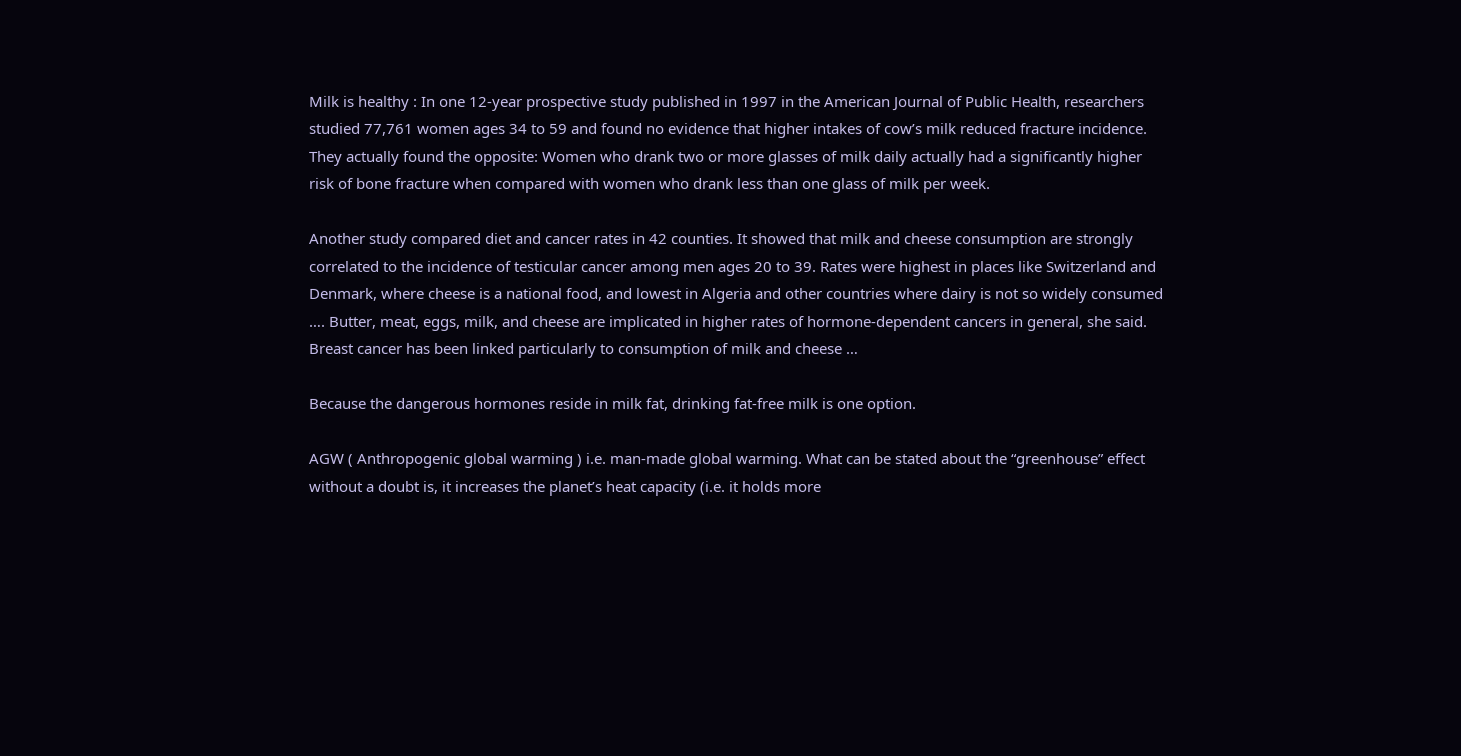Milk is healthy : In one 12-year prospective study published in 1997 in the American Journal of Public Health, researchers studied 77,761 women ages 34 to 59 and found no evidence that higher intakes of cow’s milk reduced fracture incidence. They actually found the opposite: Women who drank two or more glasses of milk daily actually had a significantly higher risk of bone fracture when compared with women who drank less than one glass of milk per week.

Another study compared diet and cancer rates in 42 counties. It showed that milk and cheese consumption are strongly correlated to the incidence of testicular cancer among men ages 20 to 39. Rates were highest in places like Switzerland and Denmark, where cheese is a national food, and lowest in Algeria and other countries where dairy is not so widely consumed …. Butter, meat, eggs, milk, and cheese are implicated in higher rates of hormone-dependent cancers in general, she said. Breast cancer has been linked particularly to consumption of milk and cheese …

Because the dangerous hormones reside in milk fat, drinking fat-free milk is one option.

AGW ( Anthropogenic global warming ) i.e. man-made global warming. What can be stated about the “greenhouse” effect without a doubt is, it increases the planet’s heat capacity (i.e. it holds more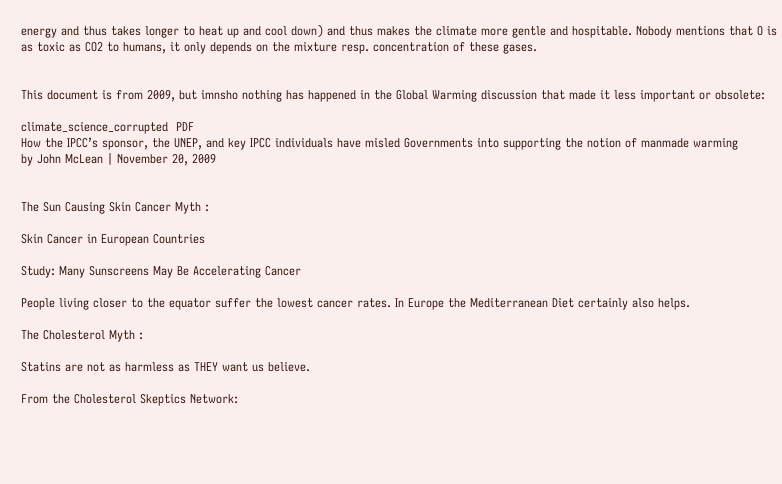energy and thus takes longer to heat up and cool down) and thus makes the climate more gentle and hospitable. Nobody mentions that O is as toxic as CO2 to humans, it only depends on the mixture resp. concentration of these gases.


This document is from 2009, but imnsho nothing has happened in the Global Warming discussion that made it less important or obsolete:

climate_science_corrupted  PDF
How the IPCC’s sponsor, the UNEP, and key IPCC individuals have misled Governments into supporting the notion of manmade warming
by John McLean | November 20, 2009


The Sun Causing Skin Cancer Myth :

Skin Cancer in European Countries

Study: Many Sunscreens May Be Accelerating Cancer

People living closer to the equator suffer the lowest cancer rates. In Europe the Mediterranean Diet certainly also helps.

The Cholesterol Myth :

Statins are not as harmless as THEY want us believe.

From the Cholesterol Skeptics Network: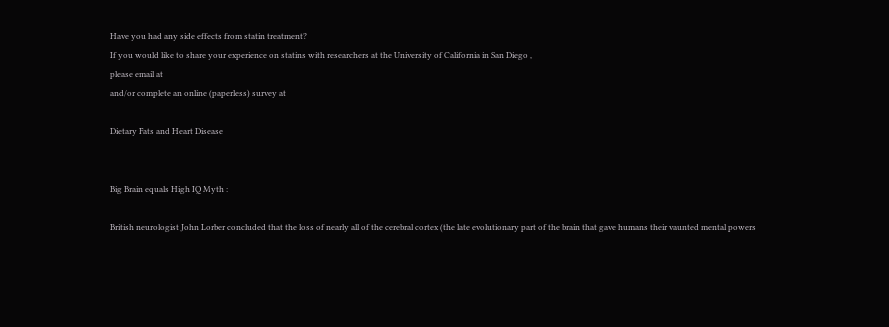Have you had any side effects from statin treatment?
If you would like to share your experience on statins with researchers at the University of California in San Diego ,
please email at
and/or complete an online (paperless) survey at

Dietary Fats and Heart Disease


Big Brain equals High IQ Myth :

British neurologist John Lorber concluded that the loss of nearly all of the cerebral cortex (the late evolutionary part of the brain that gave humans their vaunted mental powers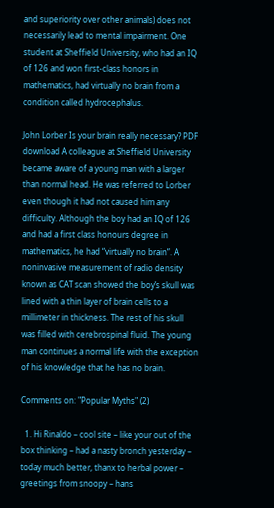and superiority over other animals) does not necessarily lead to mental impairment. One student at Sheffield University, who had an IQ of 126 and won first-class honors in mathematics, had virtually no brain from a condition called hydrocephalus.

John Lorber Is your brain really necessary? PDF download A colleague at Sheffield University became aware of a young man with a larger than normal head. He was referred to Lorber even though it had not caused him any difficulty. Although the boy had an IQ of 126 and had a first class honours degree in mathematics, he had “virtually no brain”. A noninvasive measurement of radio density known as CAT scan showed the boy’s skull was lined with a thin layer of brain cells to a millimeter in thickness. The rest of his skull was filled with cerebrospinal fluid. The young man continues a normal life with the exception of his knowledge that he has no brain.

Comments on: "Popular Myths" (2)

  1. Hi Rinaldo – cool site – like your out of the box thinking – had a nasty bronch yesterday – today much better, thanx to herbal power – greetings from snoopy – hans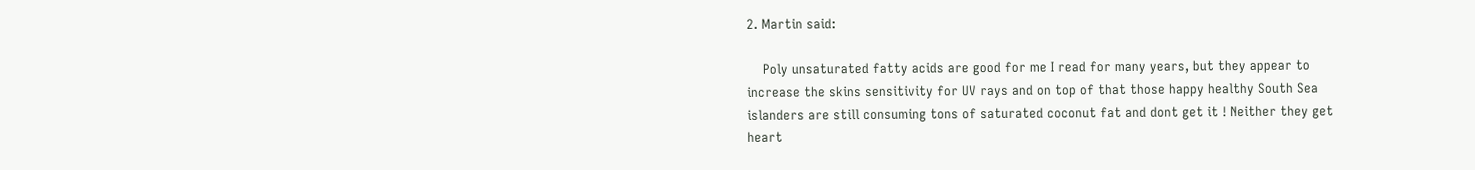2. Martin said:

    Poly unsaturated fatty acids are good for me I read for many years, but they appear to increase the skins sensitivity for UV rays and on top of that those happy healthy South Sea islanders are still consuming tons of saturated coconut fat and dont get it ! Neither they get heart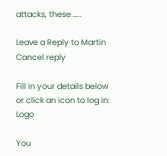attacks, these …..

Leave a Reply to Martin Cancel reply

Fill in your details below or click an icon to log in: Logo

You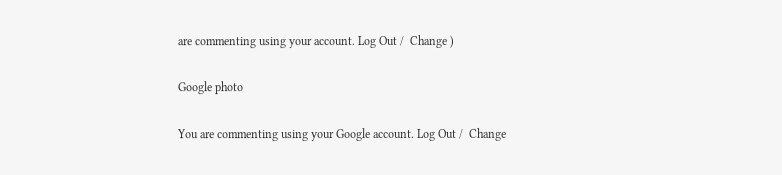are commenting using your account. Log Out /  Change )

Google photo

You are commenting using your Google account. Log Out /  Change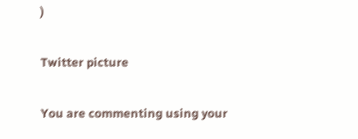)

Twitter picture

You are commenting using your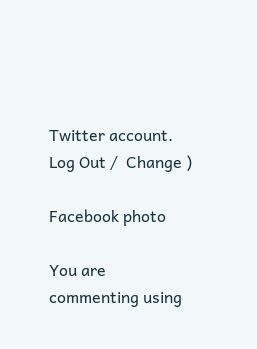Twitter account. Log Out /  Change )

Facebook photo

You are commenting using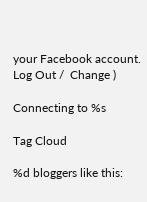your Facebook account. Log Out /  Change )

Connecting to %s

Tag Cloud

%d bloggers like this: